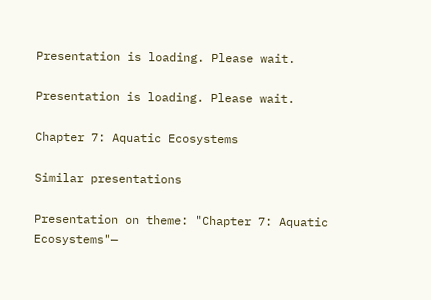Presentation is loading. Please wait.

Presentation is loading. Please wait.

Chapter 7: Aquatic Ecosystems

Similar presentations

Presentation on theme: "Chapter 7: Aquatic Ecosystems"—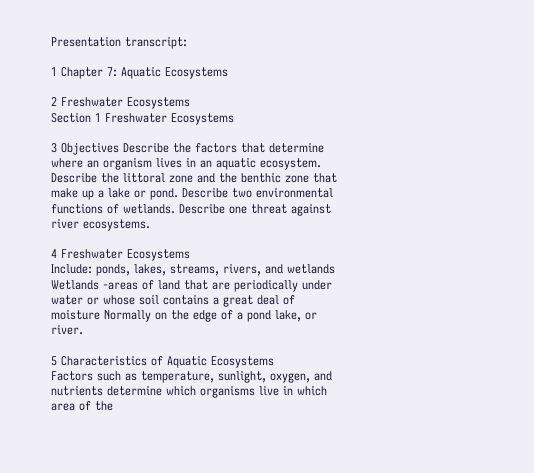Presentation transcript:

1 Chapter 7: Aquatic Ecosystems

2 Freshwater Ecosystems
Section 1 Freshwater Ecosystems

3 Objectives Describe the factors that determine where an organism lives in an aquatic ecosystem. Describe the littoral zone and the benthic zone that make up a lake or pond. Describe two environmental functions of wetlands. Describe one threat against river ecosystems.

4 Freshwater Ecosystems
Include: ponds, lakes, streams, rivers, and wetlands Wetlands -areas of land that are periodically under water or whose soil contains a great deal of moisture Normally on the edge of a pond lake, or river.

5 Characteristics of Aquatic Ecosystems
Factors such as temperature, sunlight, oxygen, and nutrients determine which organisms live in which area of the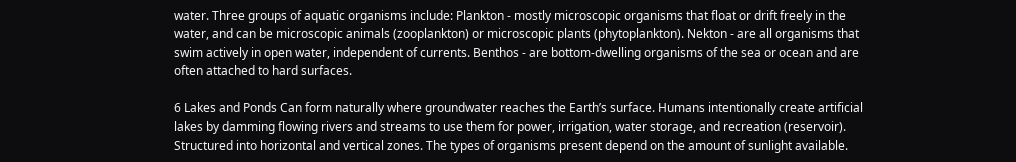water. Three groups of aquatic organisms include: Plankton - mostly microscopic organisms that float or drift freely in the water, and can be microscopic animals (zooplankton) or microscopic plants (phytoplankton). Nekton - are all organisms that swim actively in open water, independent of currents. Benthos - are bottom-dwelling organisms of the sea or ocean and are often attached to hard surfaces.

6 Lakes and Ponds Can form naturally where groundwater reaches the Earth’s surface. Humans intentionally create artificial lakes by damming flowing rivers and streams to use them for power, irrigation, water storage, and recreation (reservoir). Structured into horizontal and vertical zones. The types of organisms present depend on the amount of sunlight available.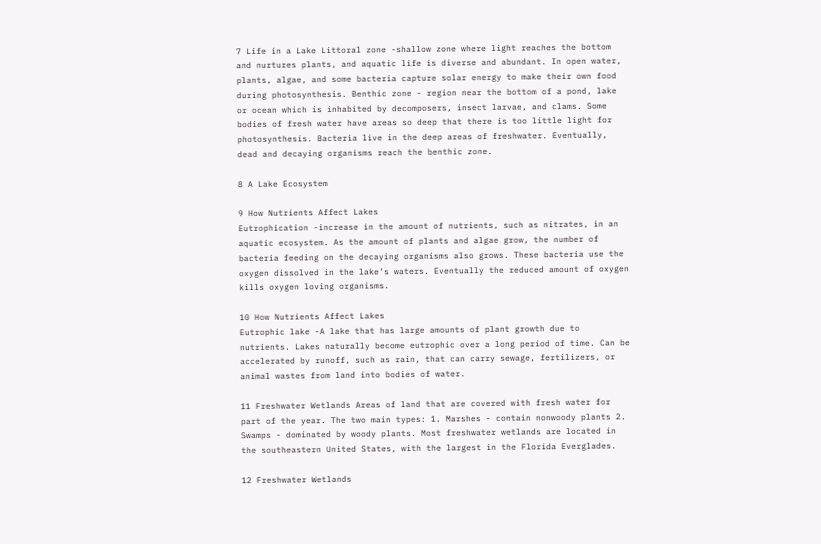7 Life in a Lake Littoral zone -shallow zone where light reaches the bottom and nurtures plants, and aquatic life is diverse and abundant. In open water, plants, algae, and some bacteria capture solar energy to make their own food during photosynthesis. Benthic zone - region near the bottom of a pond, lake or ocean which is inhabited by decomposers, insect larvae, and clams. Some bodies of fresh water have areas so deep that there is too little light for photosynthesis. Bacteria live in the deep areas of freshwater. Eventually, dead and decaying organisms reach the benthic zone.

8 A Lake Ecosystem

9 How Nutrients Affect Lakes
Eutrophication -increase in the amount of nutrients, such as nitrates, in an aquatic ecosystem. As the amount of plants and algae grow, the number of bacteria feeding on the decaying organisms also grows. These bacteria use the oxygen dissolved in the lake’s waters. Eventually the reduced amount of oxygen kills oxygen loving organisms.

10 How Nutrients Affect Lakes
Eutrophic lake -A lake that has large amounts of plant growth due to nutrients. Lakes naturally become eutrophic over a long period of time. Can be accelerated by runoff, such as rain, that can carry sewage, fertilizers, or animal wastes from land into bodies of water.

11 Freshwater Wetlands Areas of land that are covered with fresh water for part of the year. The two main types: 1. Marshes - contain nonwoody plants 2. Swamps - dominated by woody plants. Most freshwater wetlands are located in the southeastern United States, with the largest in the Florida Everglades.

12 Freshwater Wetlands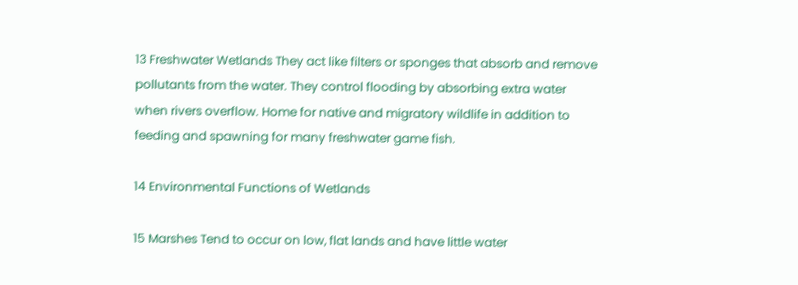13 Freshwater Wetlands They act like filters or sponges that absorb and remove pollutants from the water. They control flooding by absorbing extra water when rivers overflow. Home for native and migratory wildlife in addition to feeding and spawning for many freshwater game fish.

14 Environmental Functions of Wetlands

15 Marshes Tend to occur on low, flat lands and have little water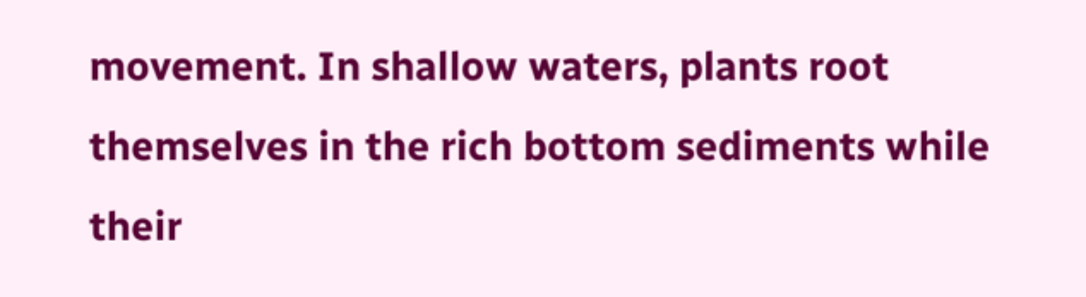movement. In shallow waters, plants root themselves in the rich bottom sediments while their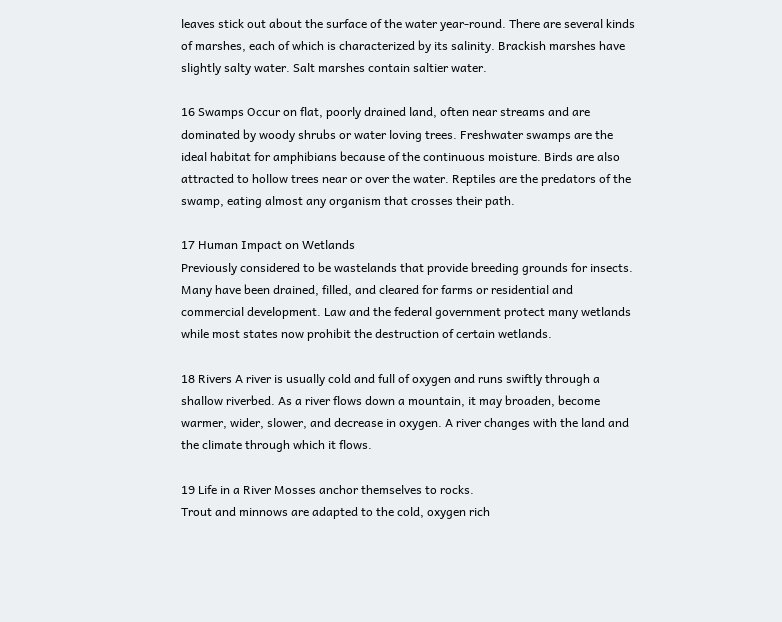leaves stick out about the surface of the water year-round. There are several kinds of marshes, each of which is characterized by its salinity. Brackish marshes have slightly salty water. Salt marshes contain saltier water.

16 Swamps Occur on flat, poorly drained land, often near streams and are dominated by woody shrubs or water loving trees. Freshwater swamps are the ideal habitat for amphibians because of the continuous moisture. Birds are also attracted to hollow trees near or over the water. Reptiles are the predators of the swamp, eating almost any organism that crosses their path.

17 Human Impact on Wetlands
Previously considered to be wastelands that provide breeding grounds for insects. Many have been drained, filled, and cleared for farms or residential and commercial development. Law and the federal government protect many wetlands while most states now prohibit the destruction of certain wetlands.

18 Rivers A river is usually cold and full of oxygen and runs swiftly through a shallow riverbed. As a river flows down a mountain, it may broaden, become warmer, wider, slower, and decrease in oxygen. A river changes with the land and the climate through which it flows.

19 Life in a River Mosses anchor themselves to rocks.
Trout and minnows are adapted to the cold, oxygen rich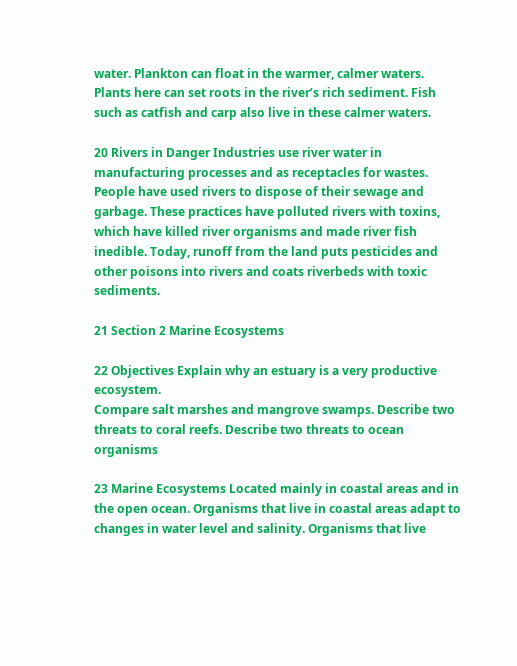water. Plankton can float in the warmer, calmer waters. Plants here can set roots in the river’s rich sediment. Fish such as catfish and carp also live in these calmer waters.

20 Rivers in Danger Industries use river water in manufacturing processes and as receptacles for wastes. People have used rivers to dispose of their sewage and garbage. These practices have polluted rivers with toxins, which have killed river organisms and made river fish inedible. Today, runoff from the land puts pesticides and other poisons into rivers and coats riverbeds with toxic sediments.

21 Section 2 Marine Ecosystems

22 Objectives Explain why an estuary is a very productive ecosystem.
Compare salt marshes and mangrove swamps. Describe two threats to coral reefs. Describe two threats to ocean organisms

23 Marine Ecosystems Located mainly in coastal areas and in the open ocean. Organisms that live in coastal areas adapt to changes in water level and salinity. Organisms that live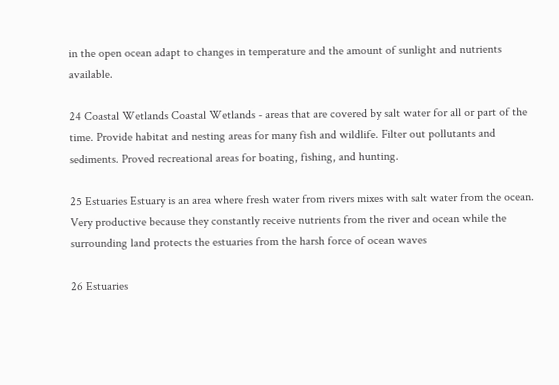in the open ocean adapt to changes in temperature and the amount of sunlight and nutrients available.

24 Coastal Wetlands Coastal Wetlands - areas that are covered by salt water for all or part of the time. Provide habitat and nesting areas for many fish and wildlife. Filter out pollutants and sediments. Proved recreational areas for boating, fishing, and hunting.

25 Estuaries Estuary is an area where fresh water from rivers mixes with salt water from the ocean. Very productive because they constantly receive nutrients from the river and ocean while the surrounding land protects the estuaries from the harsh force of ocean waves

26 Estuaries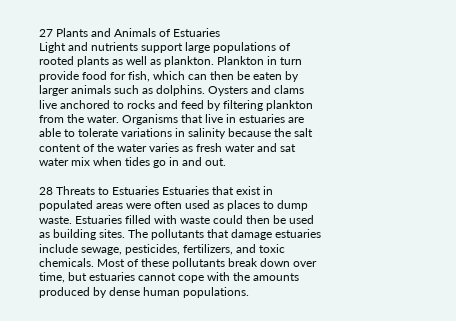27 Plants and Animals of Estuaries
Light and nutrients support large populations of rooted plants as well as plankton. Plankton in turn provide food for fish, which can then be eaten by larger animals such as dolphins. Oysters and clams live anchored to rocks and feed by filtering plankton from the water. Organisms that live in estuaries are able to tolerate variations in salinity because the salt content of the water varies as fresh water and sat water mix when tides go in and out.

28 Threats to Estuaries Estuaries that exist in populated areas were often used as places to dump waste. Estuaries filled with waste could then be used as building sites. The pollutants that damage estuaries include sewage, pesticides, fertilizers, and toxic chemicals. Most of these pollutants break down over time, but estuaries cannot cope with the amounts produced by dense human populations.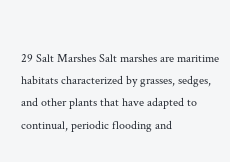29 Salt Marshes Salt marshes are maritime habitats characterized by grasses, sedges, and other plants that have adapted to continual, periodic flooding and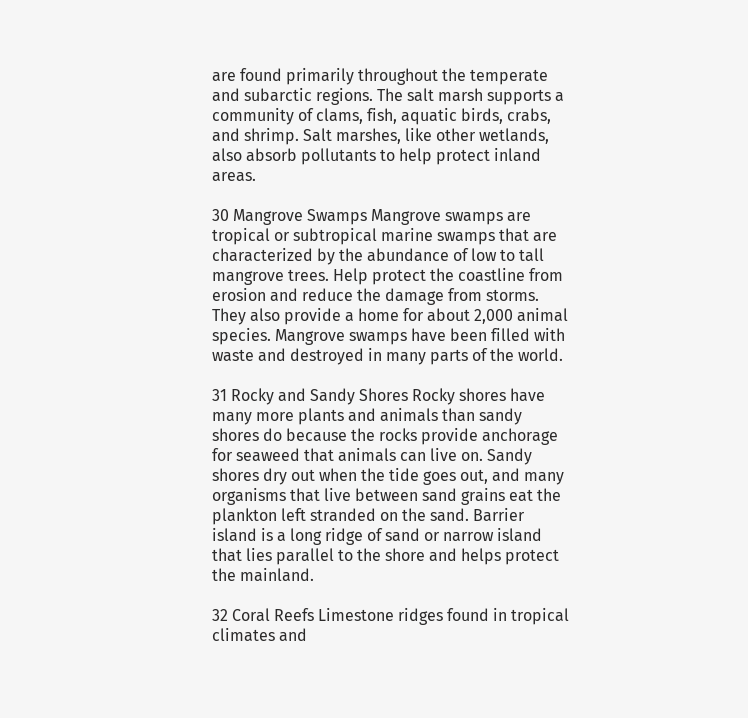are found primarily throughout the temperate and subarctic regions. The salt marsh supports a community of clams, fish, aquatic birds, crabs, and shrimp. Salt marshes, like other wetlands, also absorb pollutants to help protect inland areas.

30 Mangrove Swamps Mangrove swamps are tropical or subtropical marine swamps that are characterized by the abundance of low to tall mangrove trees. Help protect the coastline from erosion and reduce the damage from storms. They also provide a home for about 2,000 animal species. Mangrove swamps have been filled with waste and destroyed in many parts of the world.

31 Rocky and Sandy Shores Rocky shores have many more plants and animals than sandy shores do because the rocks provide anchorage for seaweed that animals can live on. Sandy shores dry out when the tide goes out, and many organisms that live between sand grains eat the plankton left stranded on the sand. Barrier island is a long ridge of sand or narrow island that lies parallel to the shore and helps protect the mainland.

32 Coral Reefs Limestone ridges found in tropical climates and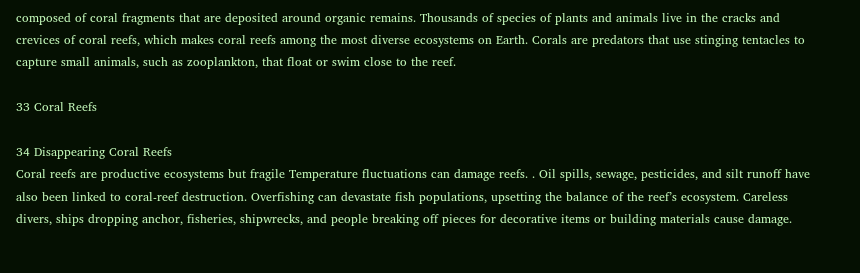composed of coral fragments that are deposited around organic remains. Thousands of species of plants and animals live in the cracks and crevices of coral reefs, which makes coral reefs among the most diverse ecosystems on Earth. Corals are predators that use stinging tentacles to capture small animals, such as zooplankton, that float or swim close to the reef.

33 Coral Reefs

34 Disappearing Coral Reefs
Coral reefs are productive ecosystems but fragile Temperature fluctuations can damage reefs. . Oil spills, sewage, pesticides, and silt runoff have also been linked to coral-reef destruction. Overfishing can devastate fish populations, upsetting the balance of the reef’s ecosystem. Careless divers, ships dropping anchor, fisheries, shipwrecks, and people breaking off pieces for decorative items or building materials cause damage.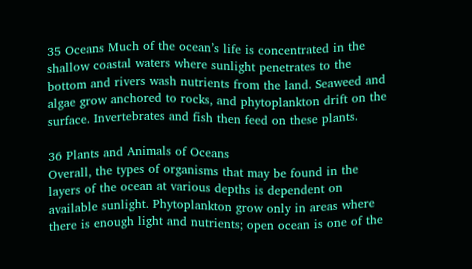35 Oceans Much of the ocean’s life is concentrated in the shallow coastal waters where sunlight penetrates to the bottom and rivers wash nutrients from the land. Seaweed and algae grow anchored to rocks, and phytoplankton drift on the surface. Invertebrates and fish then feed on these plants.

36 Plants and Animals of Oceans
Overall, the types of organisms that may be found in the layers of the ocean at various depths is dependent on available sunlight. Phytoplankton grow only in areas where there is enough light and nutrients; open ocean is one of the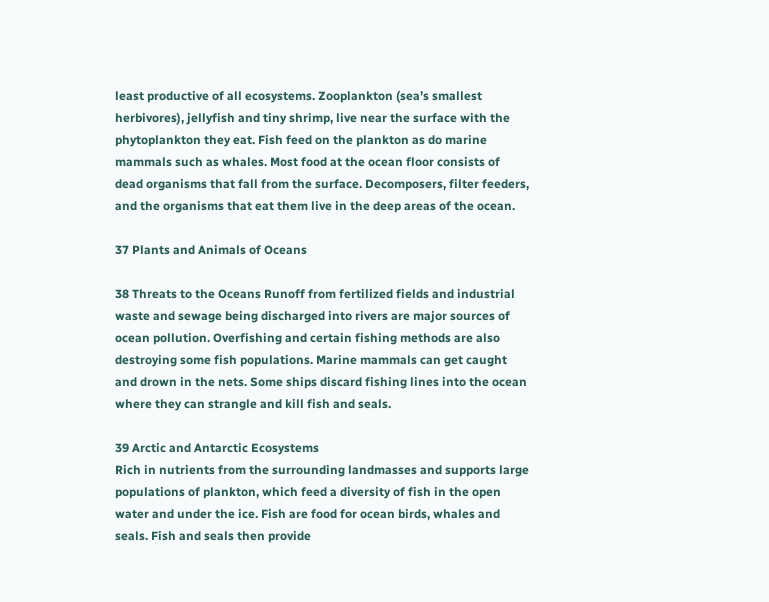least productive of all ecosystems. Zooplankton (sea’s smallest herbivores), jellyfish and tiny shrimp, live near the surface with the phytoplankton they eat. Fish feed on the plankton as do marine mammals such as whales. Most food at the ocean floor consists of dead organisms that fall from the surface. Decomposers, filter feeders, and the organisms that eat them live in the deep areas of the ocean.

37 Plants and Animals of Oceans

38 Threats to the Oceans Runoff from fertilized fields and industrial waste and sewage being discharged into rivers are major sources of ocean pollution. Overfishing and certain fishing methods are also destroying some fish populations. Marine mammals can get caught and drown in the nets. Some ships discard fishing lines into the ocean where they can strangle and kill fish and seals.

39 Arctic and Antarctic Ecosystems
Rich in nutrients from the surrounding landmasses and supports large populations of plankton, which feed a diversity of fish in the open water and under the ice. Fish are food for ocean birds, whales and seals. Fish and seals then provide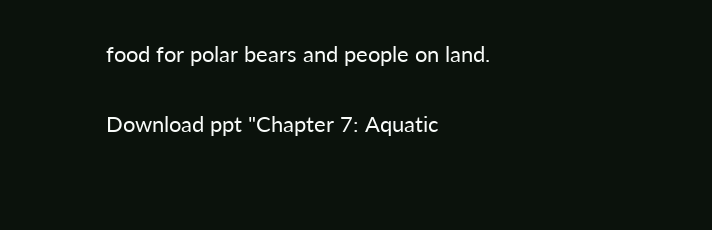food for polar bears and people on land.

Download ppt "Chapter 7: Aquatic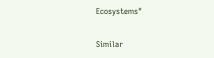Ecosystems"

Similar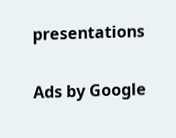presentations

Ads by Google